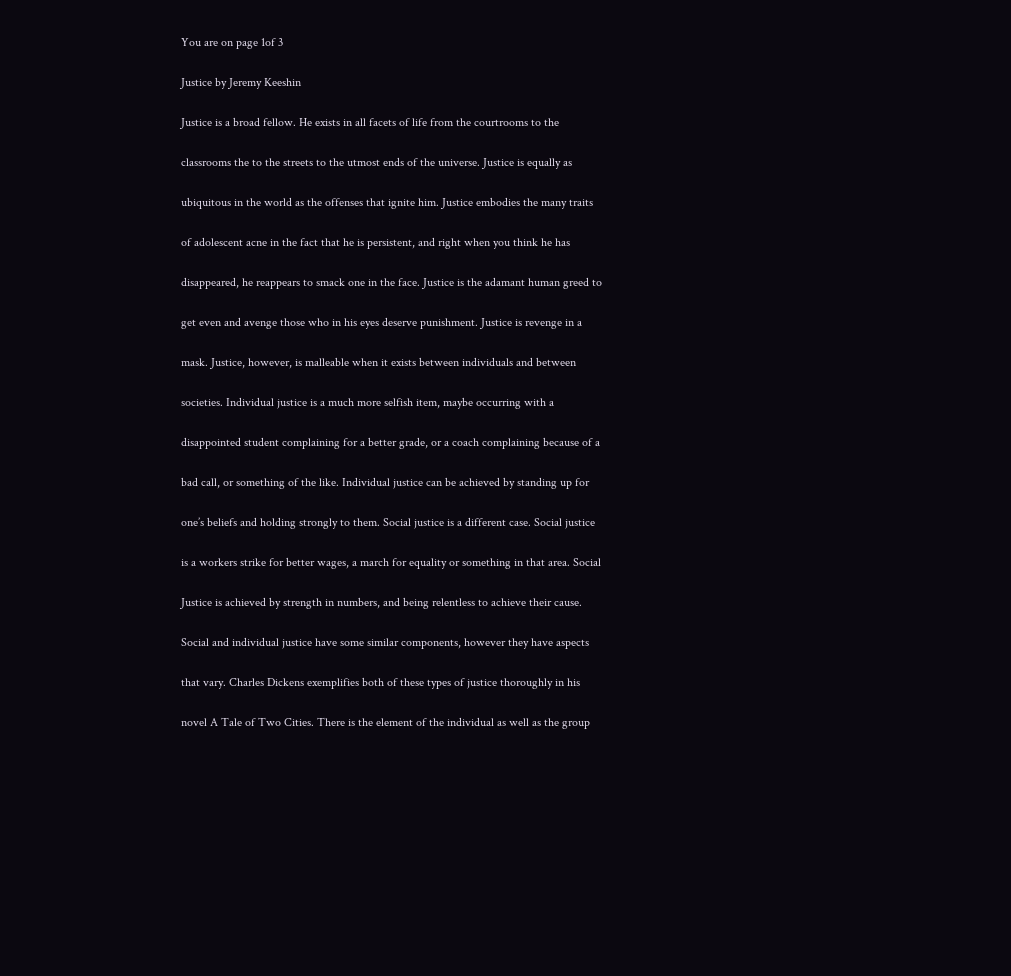You are on page 1of 3

Justice by Jeremy Keeshin

Justice is a broad fellow. He exists in all facets of life from the courtrooms to the

classrooms the to the streets to the utmost ends of the universe. Justice is equally as

ubiquitous in the world as the offenses that ignite him. Justice embodies the many traits

of adolescent acne in the fact that he is persistent, and right when you think he has

disappeared, he reappears to smack one in the face. Justice is the adamant human greed to

get even and avenge those who in his eyes deserve punishment. Justice is revenge in a

mask. Justice, however, is malleable when it exists between individuals and between

societies. Individual justice is a much more selfish item, maybe occurring with a

disappointed student complaining for a better grade, or a coach complaining because of a

bad call, or something of the like. Individual justice can be achieved by standing up for

one’s beliefs and holding strongly to them. Social justice is a different case. Social justice

is a workers strike for better wages, a march for equality or something in that area. Social

Justice is achieved by strength in numbers, and being relentless to achieve their cause.

Social and individual justice have some similar components, however they have aspects

that vary. Charles Dickens exemplifies both of these types of justice thoroughly in his

novel A Tale of Two Cities. There is the element of the individual as well as the group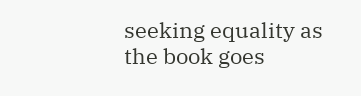seeking equality as the book goes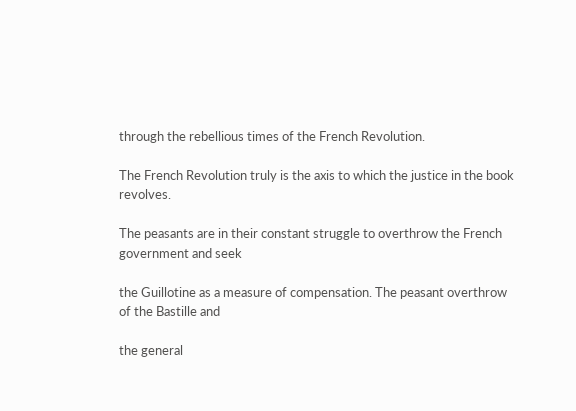through the rebellious times of the French Revolution.

The French Revolution truly is the axis to which the justice in the book revolves.

The peasants are in their constant struggle to overthrow the French government and seek

the Guillotine as a measure of compensation. The peasant overthrow of the Bastille and

the general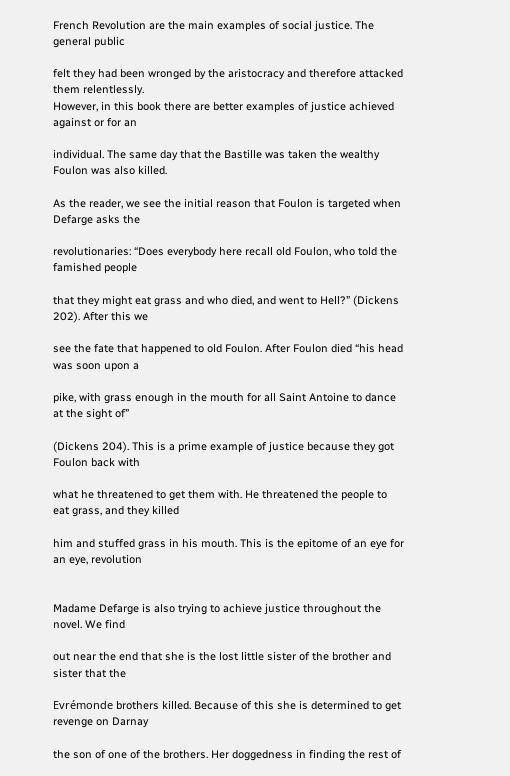French Revolution are the main examples of social justice. The general public

felt they had been wronged by the aristocracy and therefore attacked them relentlessly.
However, in this book there are better examples of justice achieved against or for an

individual. The same day that the Bastille was taken the wealthy Foulon was also killed.

As the reader, we see the initial reason that Foulon is targeted when Defarge asks the

revolutionaries: “Does everybody here recall old Foulon, who told the famished people

that they might eat grass and who died, and went to Hell?” (Dickens 202). After this we

see the fate that happened to old Foulon. After Foulon died “his head was soon upon a

pike, with grass enough in the mouth for all Saint Antoine to dance at the sight of”

(Dickens 204). This is a prime example of justice because they got Foulon back with

what he threatened to get them with. He threatened the people to eat grass, and they killed

him and stuffed grass in his mouth. This is the epitome of an eye for an eye, revolution


Madame Defarge is also trying to achieve justice throughout the novel. We find

out near the end that she is the lost little sister of the brother and sister that the

Evrémonde brothers killed. Because of this she is determined to get revenge on Darnay

the son of one of the brothers. Her doggedness in finding the rest of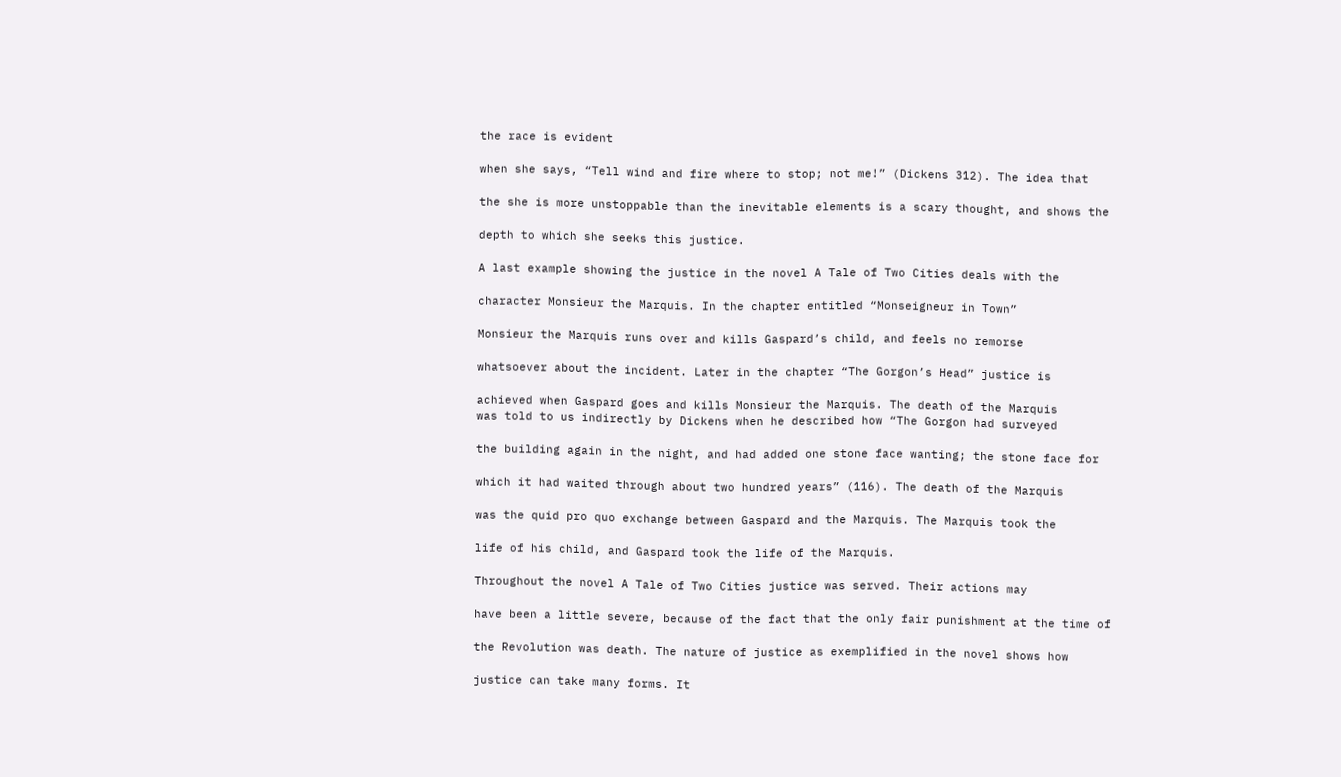the race is evident

when she says, “Tell wind and fire where to stop; not me!” (Dickens 312). The idea that

the she is more unstoppable than the inevitable elements is a scary thought, and shows the

depth to which she seeks this justice.

A last example showing the justice in the novel A Tale of Two Cities deals with the

character Monsieur the Marquis. In the chapter entitled “Monseigneur in Town”

Monsieur the Marquis runs over and kills Gaspard’s child, and feels no remorse

whatsoever about the incident. Later in the chapter “The Gorgon’s Head” justice is

achieved when Gaspard goes and kills Monsieur the Marquis. The death of the Marquis
was told to us indirectly by Dickens when he described how “The Gorgon had surveyed

the building again in the night, and had added one stone face wanting; the stone face for

which it had waited through about two hundred years” (116). The death of the Marquis

was the quid pro quo exchange between Gaspard and the Marquis. The Marquis took the

life of his child, and Gaspard took the life of the Marquis.

Throughout the novel A Tale of Two Cities justice was served. Their actions may

have been a little severe, because of the fact that the only fair punishment at the time of

the Revolution was death. The nature of justice as exemplified in the novel shows how

justice can take many forms. It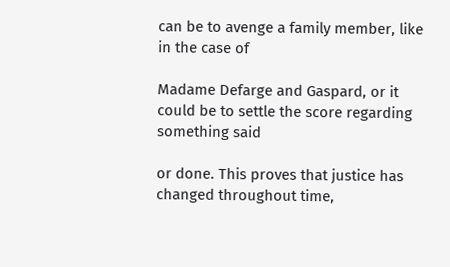can be to avenge a family member, like in the case of

Madame Defarge and Gaspard, or it could be to settle the score regarding something said

or done. This proves that justice has changed throughout time,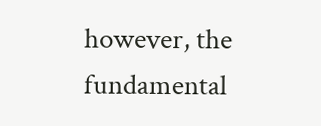however, the fundamental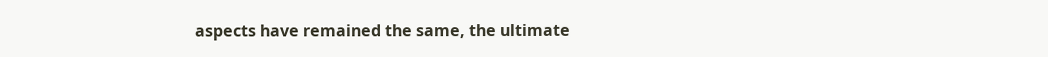aspects have remained the same, the ultimate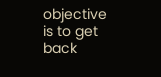objective is to get back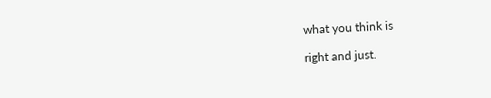what you think is

right and just.